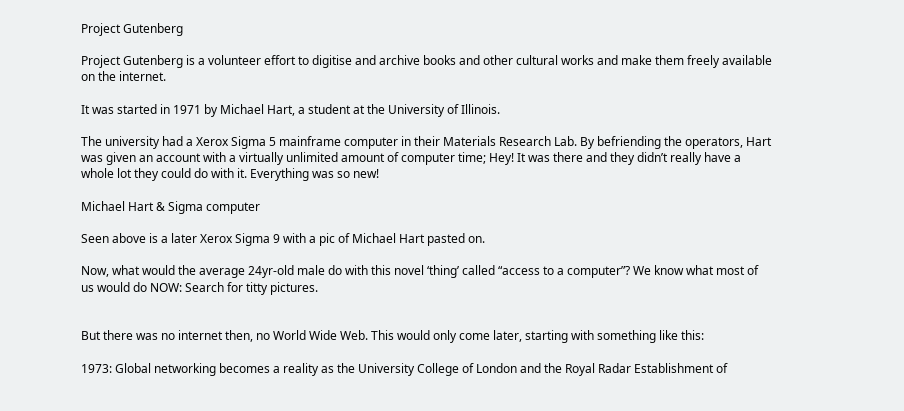Project Gutenberg

Project Gutenberg is a volunteer effort to digitise and archive books and other cultural works and make them freely available on the internet.

It was started in 1971 by Michael Hart, a student at the University of Illinois.

The university had a Xerox Sigma 5 mainframe computer in their Materials Research Lab. By befriending the operators, Hart was given an account with a virtually unlimited amount of computer time; Hey! It was there and they didn’t really have a whole lot they could do with it. Everything was so new!

Michael Hart & Sigma computer

Seen above is a later Xerox Sigma 9 with a pic of Michael Hart pasted on.

Now, what would the average 24yr-old male do with this novel ‘thing’ called “access to a computer”? We know what most of us would do NOW: Search for titty pictures.


But there was no internet then, no World Wide Web. This would only come later, starting with something like this:

1973: Global networking becomes a reality as the University College of London and the Royal Radar Establishment of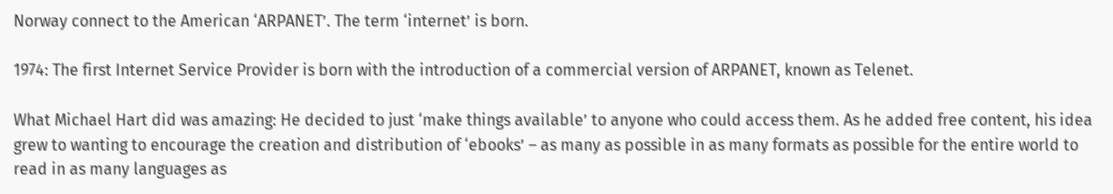Norway connect to the American ‘ARPANET’. The term ‘internet’ is born.

1974: The first Internet Service Provider is born with the introduction of a commercial version of ARPANET, known as Telenet.

What Michael Hart did was amazing: He decided to just ‘make things available’ to anyone who could access them. As he added free content, his idea grew to wanting to encourage the creation and distribution of ‘ebooks’ – as many as possible in as many formats as possible for the entire world to read in as many languages as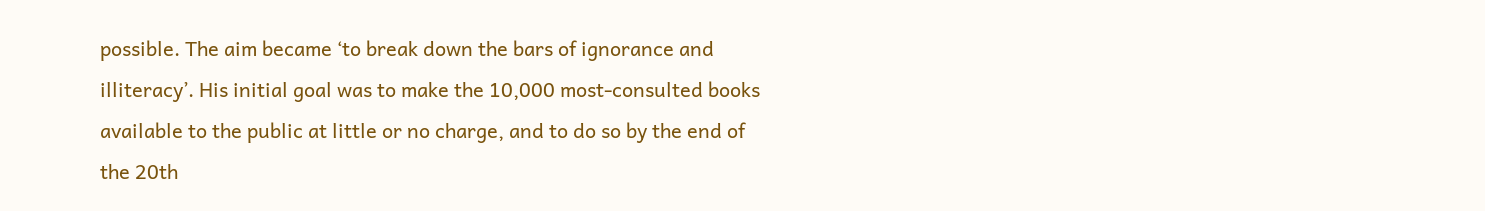possible. The aim became ‘to break down the bars of ignorance and illiteracy’. His initial goal was to make the 10,000 most-consulted books available to the public at little or no charge, and to do so by the end of the 20th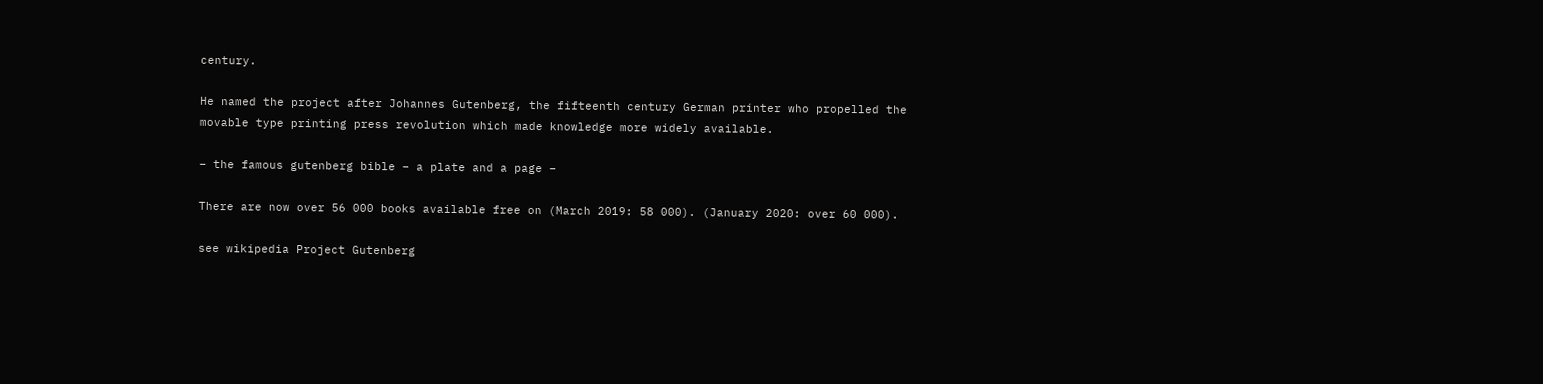century.

He named the project after Johannes Gutenberg, the fifteenth century German printer who propelled the movable type printing press revolution which made knowledge more widely available.

– the famous gutenberg bible – a plate and a page –

There are now over 56 000 books available free on (March 2019: 58 000). (January 2020: over 60 000).

see wikipedia Project Gutenberg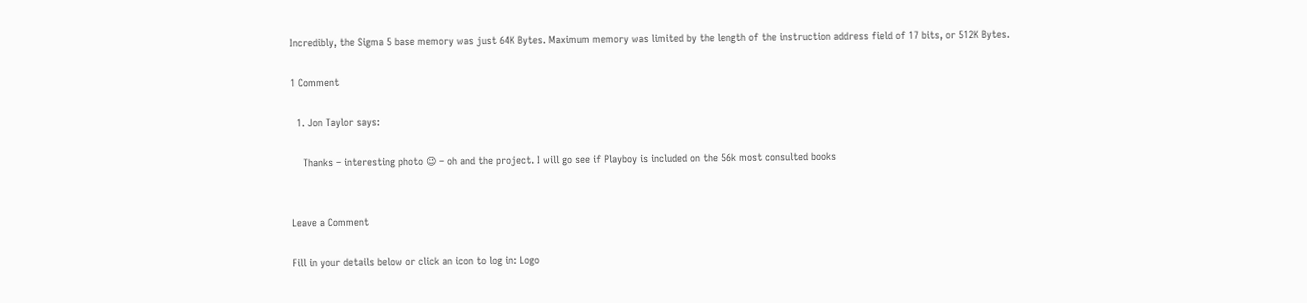Incredibly, the Sigma 5 base memory was just 64K Bytes. Maximum memory was limited by the length of the instruction address field of 17 bits, or 512K Bytes.

1 Comment

  1. Jon Taylor says:

    Thanks – interesting photo 😉 – oh and the project. I will go see if Playboy is included on the 56k most consulted books


Leave a Comment

Fill in your details below or click an icon to log in: Logo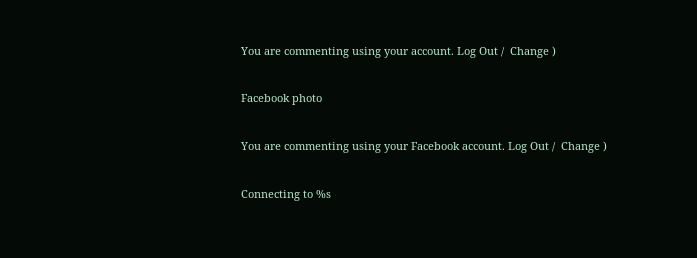You are commenting using your account. Log Out /  Change )

Facebook photo

You are commenting using your Facebook account. Log Out /  Change )

Connecting to %s